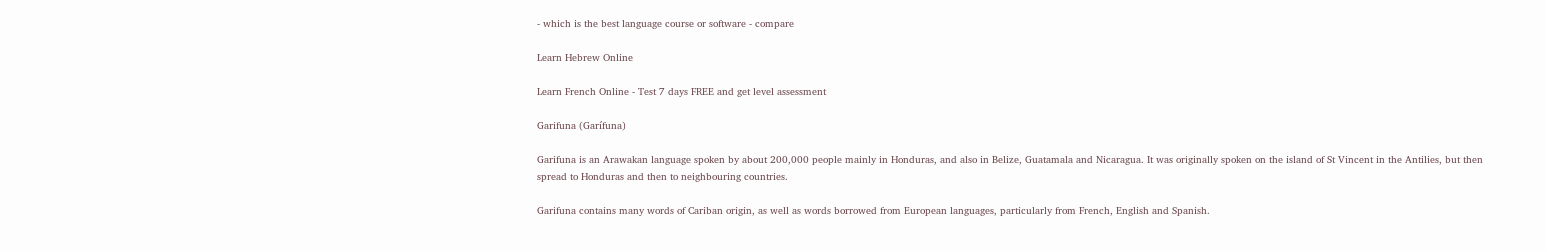- which is the best language course or software - compare

Learn Hebrew Online

Learn French Online - Test 7 days FREE and get level assessment

Garifuna (Garífuna)

Garifuna is an Arawakan language spoken by about 200,000 people mainly in Honduras, and also in Belize, Guatamala and Nicaragua. It was originally spoken on the island of St Vincent in the Antilies, but then spread to Honduras and then to neighbouring countries.

Garifuna contains many words of Cariban origin, as well as words borrowed from European languages, particularly from French, English and Spanish.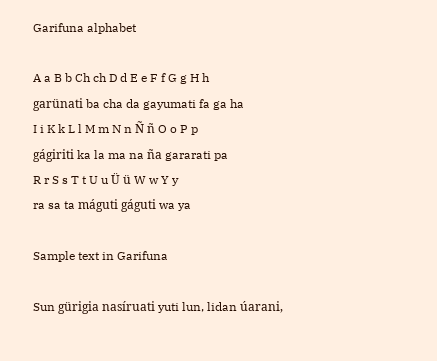Garifuna alphabet

A a B b Ch ch D d E e F f G g H h
garünati ba cha da gayumati fa ga ha
I i K k L l M m N n Ñ ñ O o P p
gágiriti ka la ma na ña gararati pa
R r S s T t U u Ü ü W w Y y
ra sa ta máguti gáguti wa ya

Sample text in Garifuna

Sun gürigia nasíruati yuti lun, lidan úarani,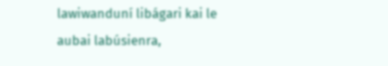lawiwanduní libágari kai le aubai labúsienra,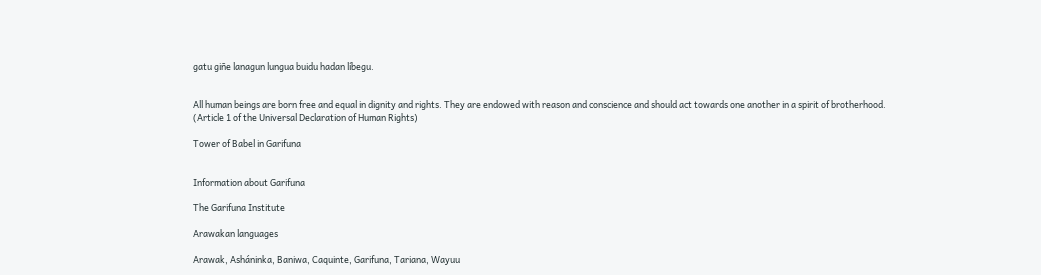gatu giñe lanagun lungua buidu hadan líbegu.


All human beings are born free and equal in dignity and rights. They are endowed with reason and conscience and should act towards one another in a spirit of brotherhood.
(Article 1 of the Universal Declaration of Human Rights)

Tower of Babel in Garifuna


Information about Garifuna

The Garifuna Institute

Arawakan languages

Arawak, Asháninka, Baniwa, Caquinte, Garifuna, Tariana, Wayuu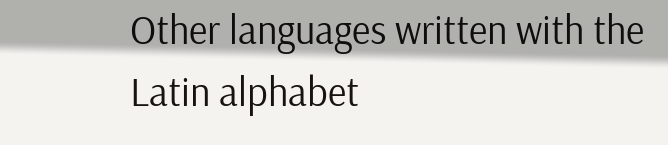Other languages written with the Latin alphabet